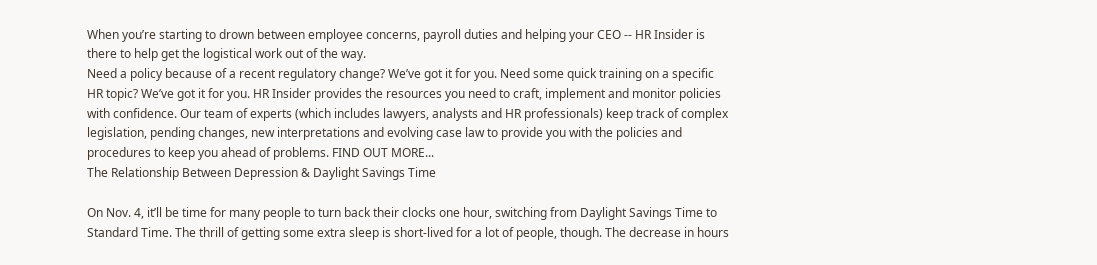When you’re starting to drown between employee concerns, payroll duties and helping your CEO -- HR Insider is there to help get the logistical work out of the way.
Need a policy because of a recent regulatory change? We’ve got it for you. Need some quick training on a specific HR topic? We’ve got it for you. HR Insider provides the resources you need to craft, implement and monitor policies with confidence. Our team of experts (which includes lawyers, analysts and HR professionals) keep track of complex legislation, pending changes, new interpretations and evolving case law to provide you with the policies and procedures to keep you ahead of problems. FIND OUT MORE...
The Relationship Between Depression & Daylight Savings Time

On Nov. 4, it’ll be time for many people to turn back their clocks one hour, switching from Daylight Savings Time to Standard Time. The thrill of getting some extra sleep is short-lived for a lot of people, though. The decrease in hours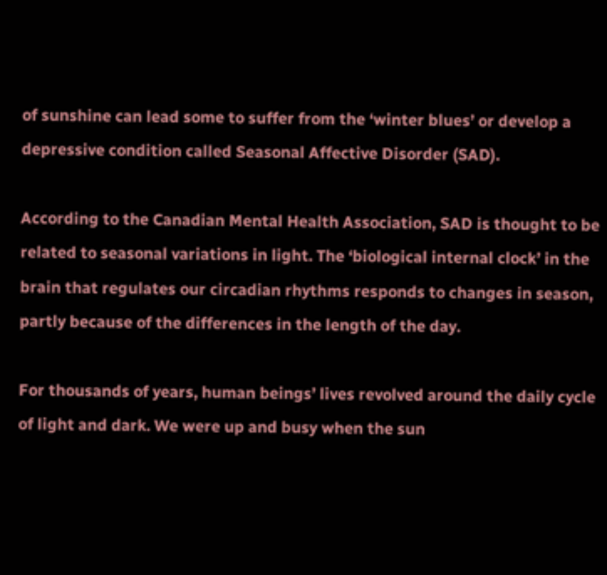of sunshine can lead some to suffer from the ‘winter blues’ or develop a depressive condition called Seasonal Affective Disorder (SAD).

According to the Canadian Mental Health Association, SAD is thought to be related to seasonal variations in light. The ‘biological internal clock’ in the brain that regulates our circadian rhythms responds to changes in season, partly because of the differences in the length of the day.

For thousands of years, human beings’ lives revolved around the daily cycle of light and dark. We were up and busy when the sun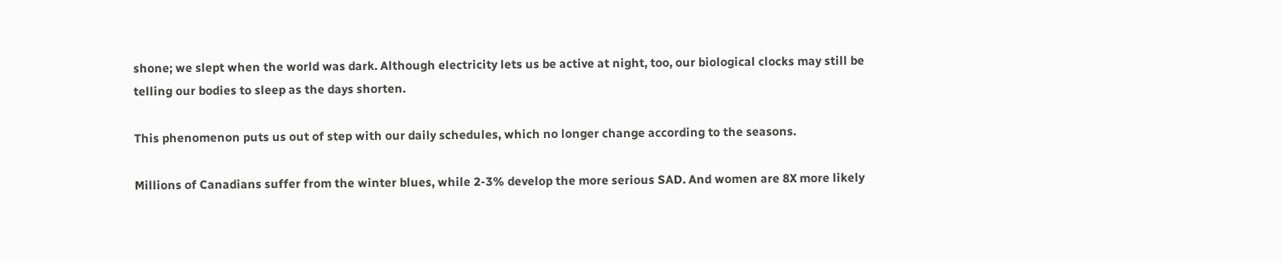shone; we slept when the world was dark. Although electricity lets us be active at night, too, our biological clocks may still be telling our bodies to sleep as the days shorten.

This phenomenon puts us out of step with our daily schedules, which no longer change according to the seasons.

Millions of Canadians suffer from the winter blues, while 2-3% develop the more serious SAD. And women are 8X more likely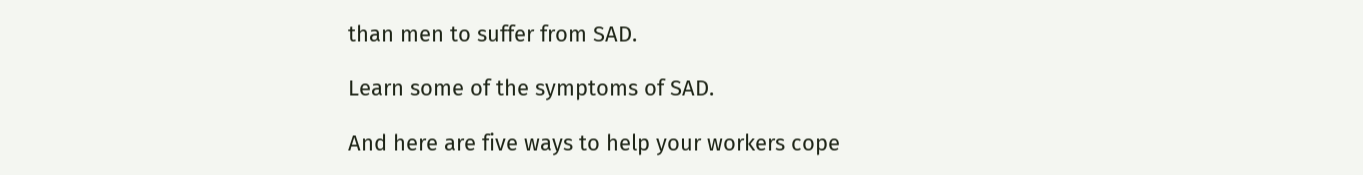than men to suffer from SAD.

Learn some of the symptoms of SAD.

And here are five ways to help your workers cope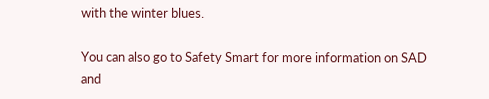with the winter blues.

You can also go to Safety Smart for more information on SAD and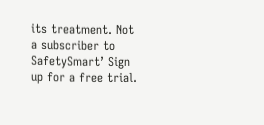its treatment. Not a subscriber to SafetySmart’ Sign up for a free trial.